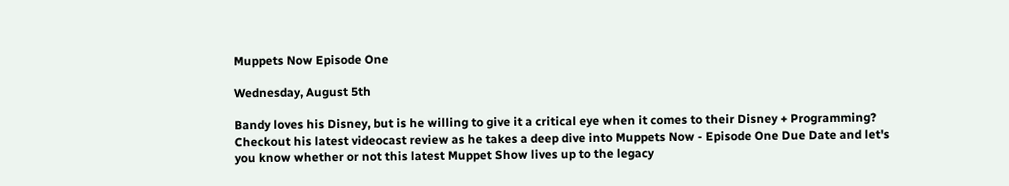Muppets Now Episode One

Wednesday, August 5th

Bandy loves his Disney, but is he willing to give it a critical eye when it comes to their Disney + Programming? Checkout his latest videocast review as he takes a deep dive into Muppets Now - Episode One Due Date and let's you know whether or not this latest Muppet Show lives up to the legacy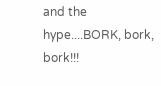and the hype....BORK, bork, bork!!!